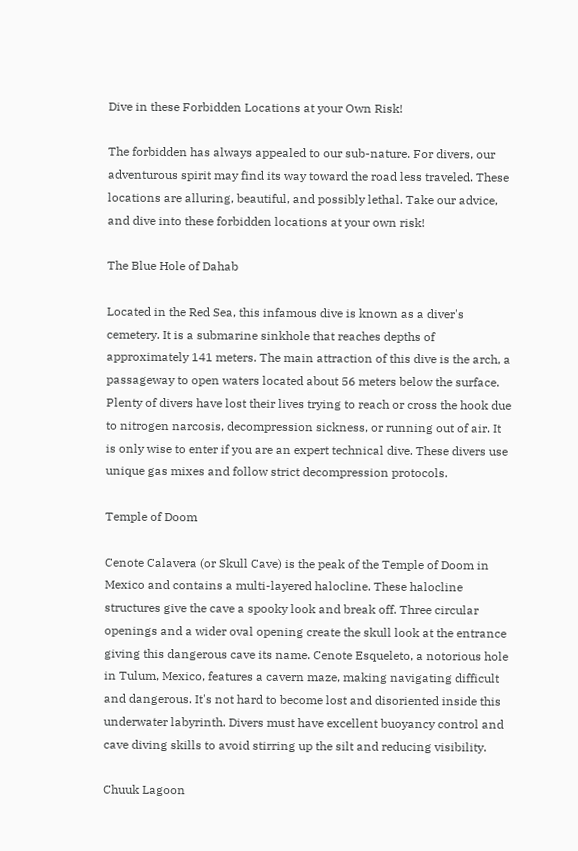Dive in these Forbidden Locations at your Own Risk!

The forbidden has always appealed to our sub-nature. For divers, our adventurous spirit may find its way toward the road less traveled. These locations are alluring, beautiful, and possibly lethal. Take our advice, and dive into these forbidden locations at your own risk!

The Blue Hole of Dahab

Located in the Red Sea, this infamous dive is known as a diver's cemetery. It is a submarine sinkhole that reaches depths of approximately 141 meters. The main attraction of this dive is the arch, a passageway to open waters located about 56 meters below the surface. Plenty of divers have lost their lives trying to reach or cross the hook due to nitrogen narcosis, decompression sickness, or running out of air. It is only wise to enter if you are an expert technical dive. These divers use unique gas mixes and follow strict decompression protocols.

Temple of Doom

Cenote Calavera (or Skull Cave) is the peak of the Temple of Doom in Mexico and contains a multi-layered halocline. These halocline structures give the cave a spooky look and break off. Three circular openings and a wider oval opening create the skull look at the entrance giving this dangerous cave its name. Cenote Esqueleto, a notorious hole in Tulum, Mexico, features a cavern maze, making navigating difficult and dangerous. It's not hard to become lost and disoriented inside this underwater labyrinth. Divers must have excellent buoyancy control and cave diving skills to avoid stirring up the silt and reducing visibility.

Chuuk Lagoon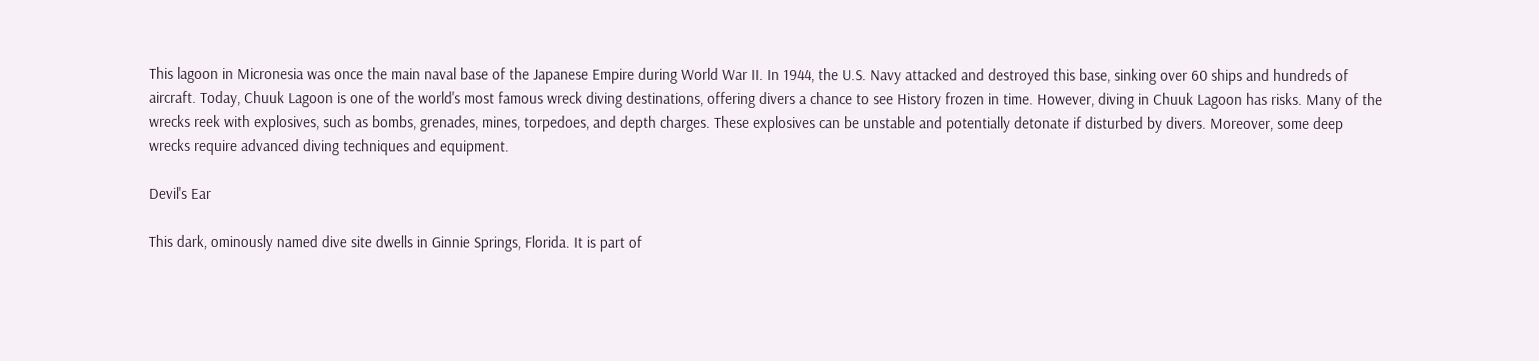This lagoon in Micronesia was once the main naval base of the Japanese Empire during World War II. In 1944, the U.S. Navy attacked and destroyed this base, sinking over 60 ships and hundreds of aircraft. Today, Chuuk Lagoon is one of the world's most famous wreck diving destinations, offering divers a chance to see History frozen in time. However, diving in Chuuk Lagoon has risks. Many of the wrecks reek with explosives, such as bombs, grenades, mines, torpedoes, and depth charges. These explosives can be unstable and potentially detonate if disturbed by divers. Moreover, some deep wrecks require advanced diving techniques and equipment.

Devil's Ear

This dark, ominously named dive site dwells in Ginnie Springs, Florida. It is part of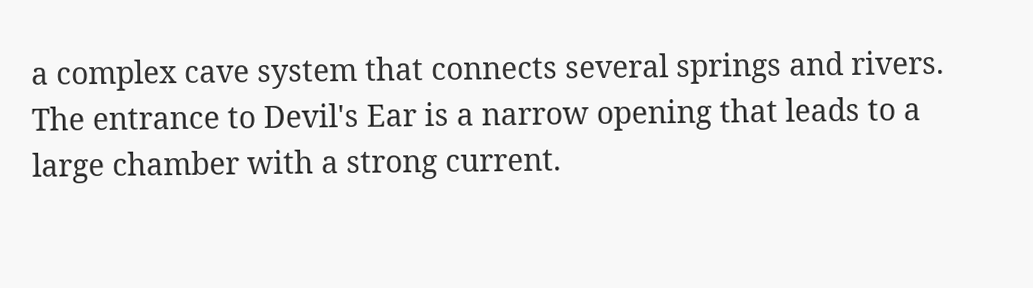a complex cave system that connects several springs and rivers. The entrance to Devil's Ear is a narrow opening that leads to a large chamber with a strong current.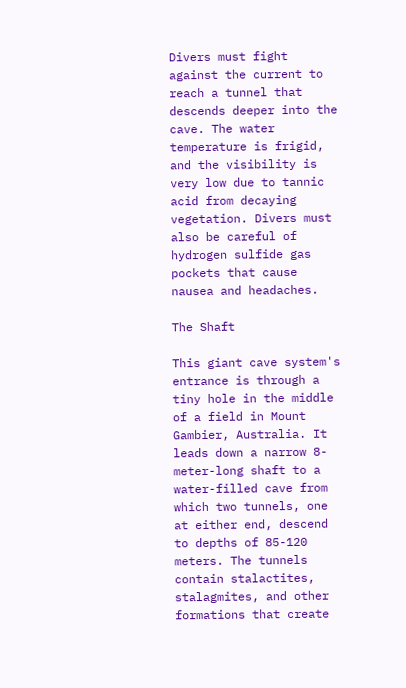Divers must fight against the current to reach a tunnel that descends deeper into the cave. The water temperature is frigid, and the visibility is very low due to tannic acid from decaying vegetation. Divers must also be careful of hydrogen sulfide gas pockets that cause nausea and headaches.

The Shaft

This giant cave system's entrance is through a tiny hole in the middle of a field in Mount Gambier, Australia. It leads down a narrow 8-meter-long shaft to a water-filled cave from which two tunnels, one at either end, descend to depths of 85-120 meters. The tunnels contain stalactites, stalagmites, and other formations that create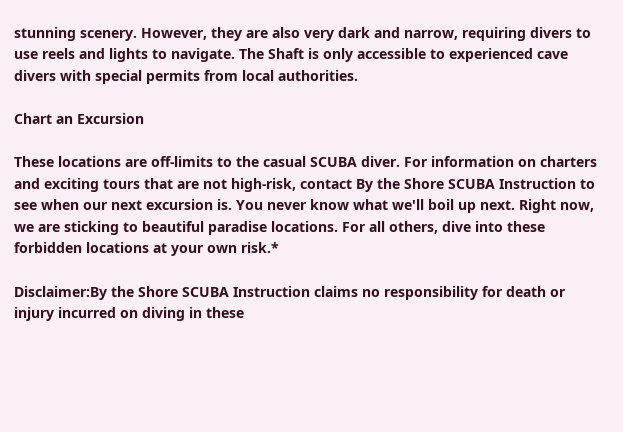stunning scenery. However, they are also very dark and narrow, requiring divers to use reels and lights to navigate. The Shaft is only accessible to experienced cave divers with special permits from local authorities.

Chart an Excursion

These locations are off-limits to the casual SCUBA diver. For information on charters and exciting tours that are not high-risk, contact By the Shore SCUBA Instruction to see when our next excursion is. You never know what we'll boil up next. Right now, we are sticking to beautiful paradise locations. For all others, dive into these forbidden locations at your own risk.*

Disclaimer:By the Shore SCUBA Instruction claims no responsibility for death or injury incurred on diving in these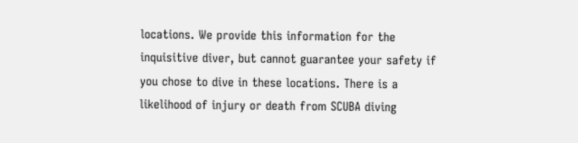locations. We provide this information for the inquisitive diver, but cannot guarantee your safety if you chose to dive in these locations. There is a likelihood of injury or death from SCUBA diving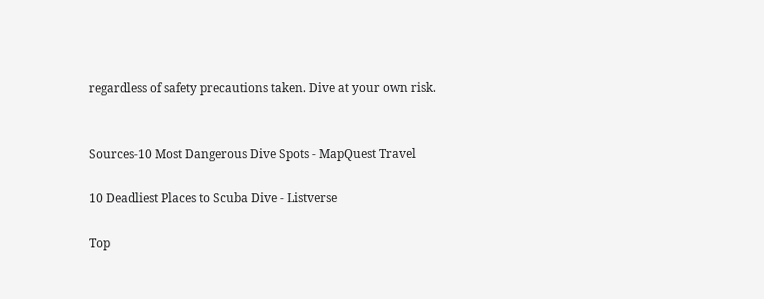regardless of safety precautions taken. Dive at your own risk.


Sources-10 Most Dangerous Dive Spots - MapQuest Travel

10 Deadliest Places to Scuba Dive - Listverse

Top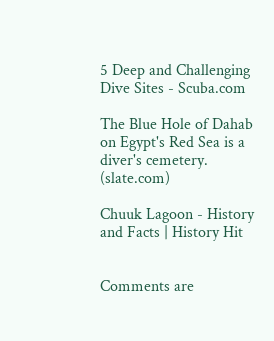5 Deep and Challenging Dive Sites - Scuba.com

The Blue Hole of Dahab on Egypt's Red Sea is a diver's cemetery. (slate.com)

Chuuk Lagoon - History and Facts | History Hit


Comments are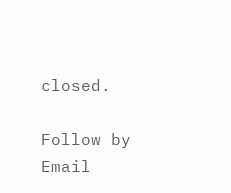closed.

Follow by Email